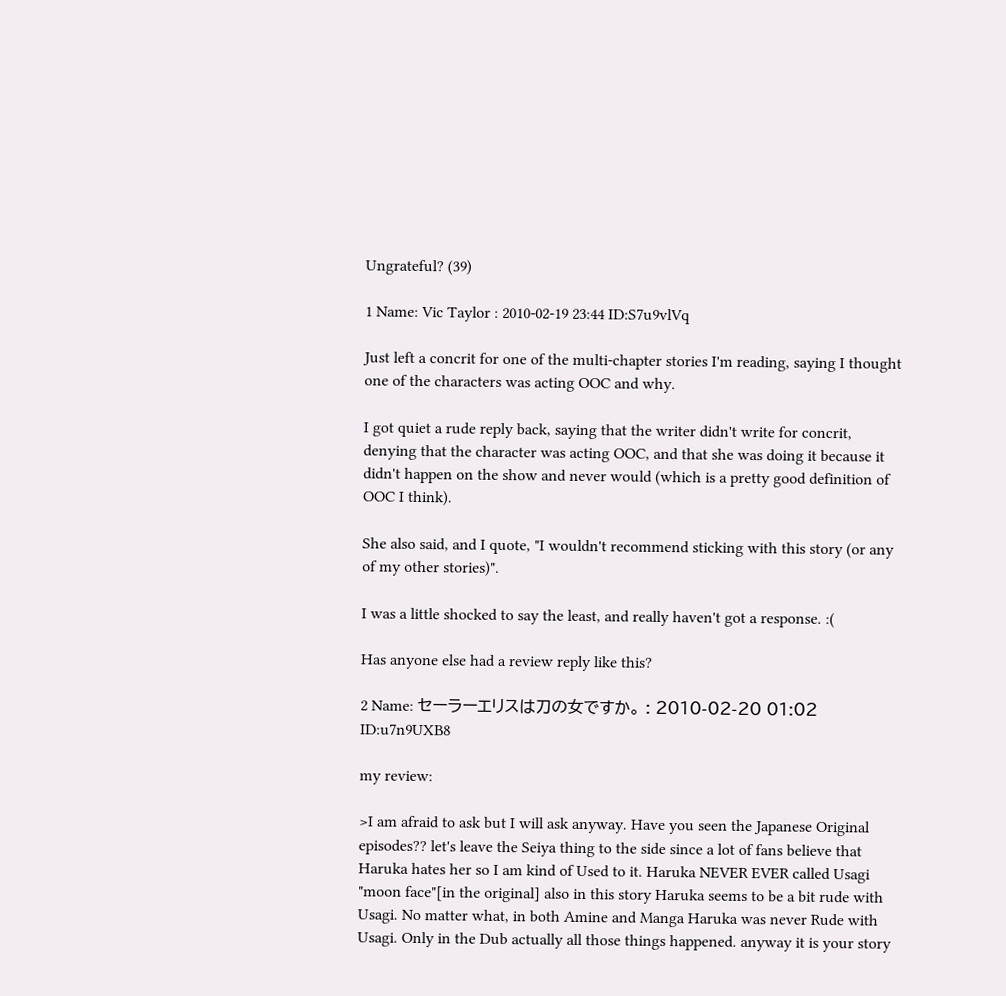Ungrateful? (39)

1 Name: Vic Taylor : 2010-02-19 23:44 ID:S7u9vlVq

Just left a concrit for one of the multi-chapter stories I'm reading, saying I thought one of the characters was acting OOC and why.

I got quiet a rude reply back, saying that the writer didn't write for concrit, denying that the character was acting OOC, and that she was doing it because it didn't happen on the show and never would (which is a pretty good definition of OOC I think).

She also said, and I quote, "I wouldn't recommend sticking with this story (or any of my other stories)".

I was a little shocked to say the least, and really haven't got a response. :(

Has anyone else had a review reply like this?

2 Name: セーラーエリスは刀の女ですか。 : 2010-02-20 01:02 ID:u7n9UXB8

my review:

>I am afraid to ask but I will ask anyway. Have you seen the Japanese Original episodes?? let's leave the Seiya thing to the side since a lot of fans believe that Haruka hates her so I am kind of Used to it. Haruka NEVER EVER called Usagi "moon face"[in the original] also in this story Haruka seems to be a bit rude with Usagi. No matter what, in both Amine and Manga Haruka was never Rude with Usagi. Only in the Dub actually all those things happened. anyway it is your story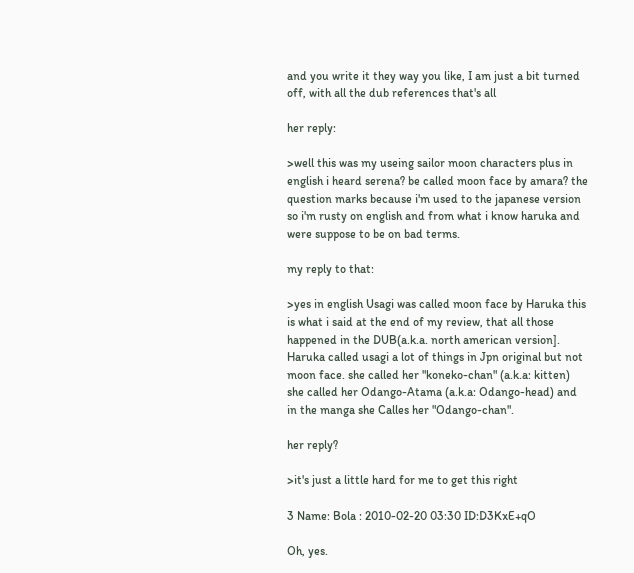and you write it they way you like, I am just a bit turned off, with all the dub references that's all

her reply:

>well this was my useing sailor moon characters plus in english i heard serena? be called moon face by amara? the question marks because i'm used to the japanese version so i'm rusty on english and from what i know haruka and were suppose to be on bad terms.

my reply to that:

>yes in english Usagi was called moon face by Haruka this is what i said at the end of my review, that all those happened in the DUB(a.k.a. north american version]. Haruka called usagi a lot of things in Jpn original but not moon face. she called her "koneko-chan" (a.k.a: kitten) she called her Odango-Atama (a.k.a: Odango-head) and in the manga she Calles her "Odango-chan".

her reply?

>it's just a little hard for me to get this right

3 Name: Bola : 2010-02-20 03:30 ID:D3KxE+qO

Oh, yes.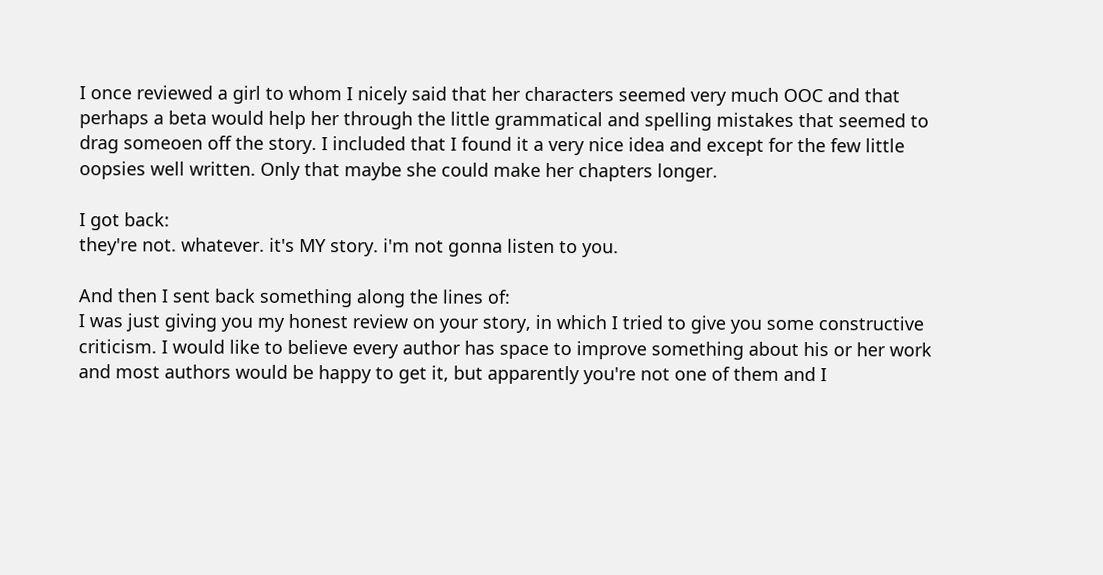I once reviewed a girl to whom I nicely said that her characters seemed very much OOC and that perhaps a beta would help her through the little grammatical and spelling mistakes that seemed to drag someoen off the story. I included that I found it a very nice idea and except for the few little oopsies well written. Only that maybe she could make her chapters longer.

I got back:
they're not. whatever. it's MY story. i'm not gonna listen to you.

And then I sent back something along the lines of:
I was just giving you my honest review on your story, in which I tried to give you some constructive criticism. I would like to believe every author has space to improve something about his or her work and most authors would be happy to get it, but apparently you're not one of them and I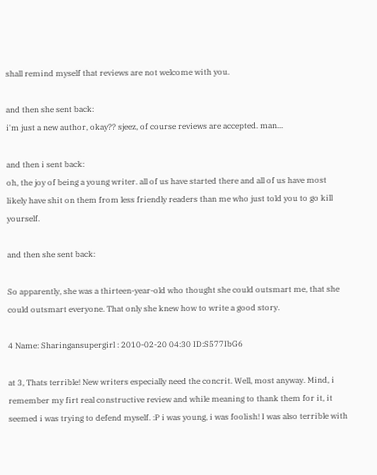shall remind myself that reviews are not welcome with you.

and then she sent back:
i'm just a new author, okay?? sjeez, of course reviews are accepted. man...

and then i sent back:
oh, the joy of being a young writer. all of us have started there and all of us have most likely have shit on them from less friendly readers than me who just told you to go kill yourself.

and then she sent back:

So apparently, she was a thirteen-year-old who thought she could outsmart me, that she could outsmart everyone. That only she knew how to write a good story.

4 Name: Sharingansupergirl : 2010-02-20 04:30 ID:S577IbG6

at 3, Thats terrible! New writers especially need the concrit. Well, most anyway. Mind, i remember my firt real constructive review and while meaning to thank them for it, it seemed i was trying to defend myself. :P i was young, i was foolish! I was also terrible with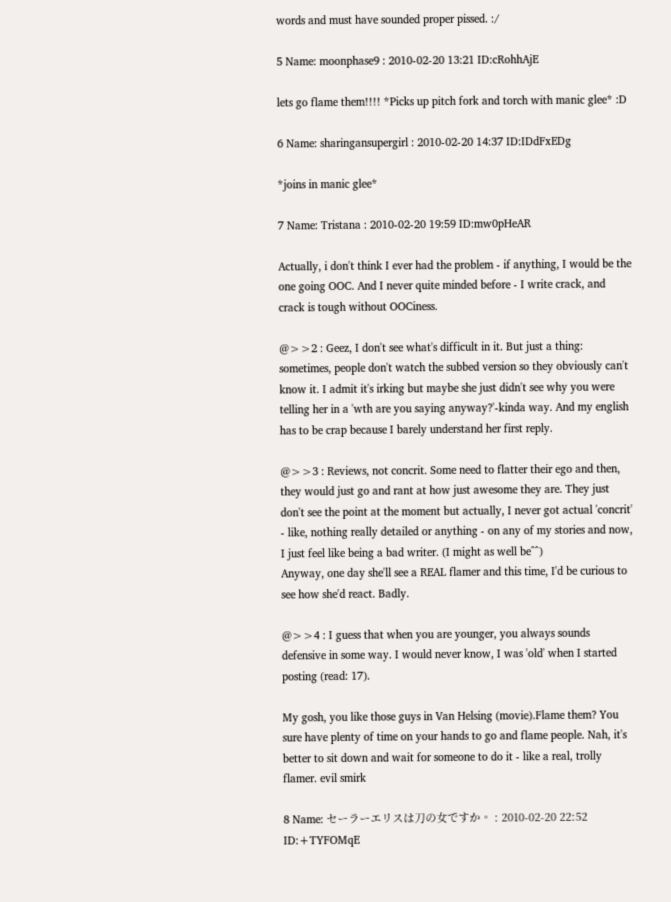words and must have sounded proper pissed. :/

5 Name: moonphase9 : 2010-02-20 13:21 ID:cRohhAjE

lets go flame them!!!! *Picks up pitch fork and torch with manic glee* :D

6 Name: sharingansupergirl : 2010-02-20 14:37 ID:IDdFxEDg

*joins in manic glee*

7 Name: Tristana : 2010-02-20 19:59 ID:mw0pHeAR

Actually, i don't think I ever had the problem - if anything, I would be the one going OOC. And I never quite minded before - I write crack, and crack is tough without OOCiness.

@>>2 : Geez, I don't see what's difficult in it. But just a thing: sometimes, people don't watch the subbed version so they obviously can't know it. I admit it's irking but maybe she just didn't see why you were telling her in a 'wth are you saying anyway?'-kinda way. And my english has to be crap because I barely understand her first reply.

@>>3 : Reviews, not concrit. Some need to flatter their ego and then, they would just go and rant at how just awesome they are. They just don't see the point at the moment but actually, I never got actual 'concrit' - like, nothing really detailed or anything - on any of my stories and now, I just feel like being a bad writer. (I might as well be^^)
Anyway, one day she'll see a REAL flamer and this time, I'd be curious to see how she'd react. Badly.

@>>4 : I guess that when you are younger, you always sounds defensive in some way. I would never know, I was 'old' when I started posting (read: 17).

My gosh, you like those guys in Van Helsing (movie).Flame them? You sure have plenty of time on your hands to go and flame people. Nah, it's better to sit down and wait for someone to do it - like a real, trolly flamer. evil smirk

8 Name: セーラーエリスは刀の女ですか。 : 2010-02-20 22:52 ID:+TYFOMqE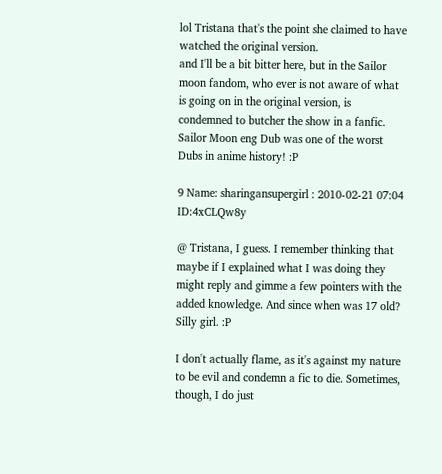lol Tristana that's the point she claimed to have watched the original version.
and I'll be a bit bitter here, but in the Sailor moon fandom, who ever is not aware of what is going on in the original version, is condemned to butcher the show in a fanfic. Sailor Moon eng Dub was one of the worst Dubs in anime history! :P

9 Name: sharingansupergirl : 2010-02-21 07:04 ID:4xCLQw8y

@ Tristana, I guess. I remember thinking that maybe if I explained what I was doing they might reply and gimme a few pointers with the added knowledge. And since when was 17 old? Silly girl. :P

I don't actually flame, as it's against my nature to be evil and condemn a fic to die. Sometimes, though, I do just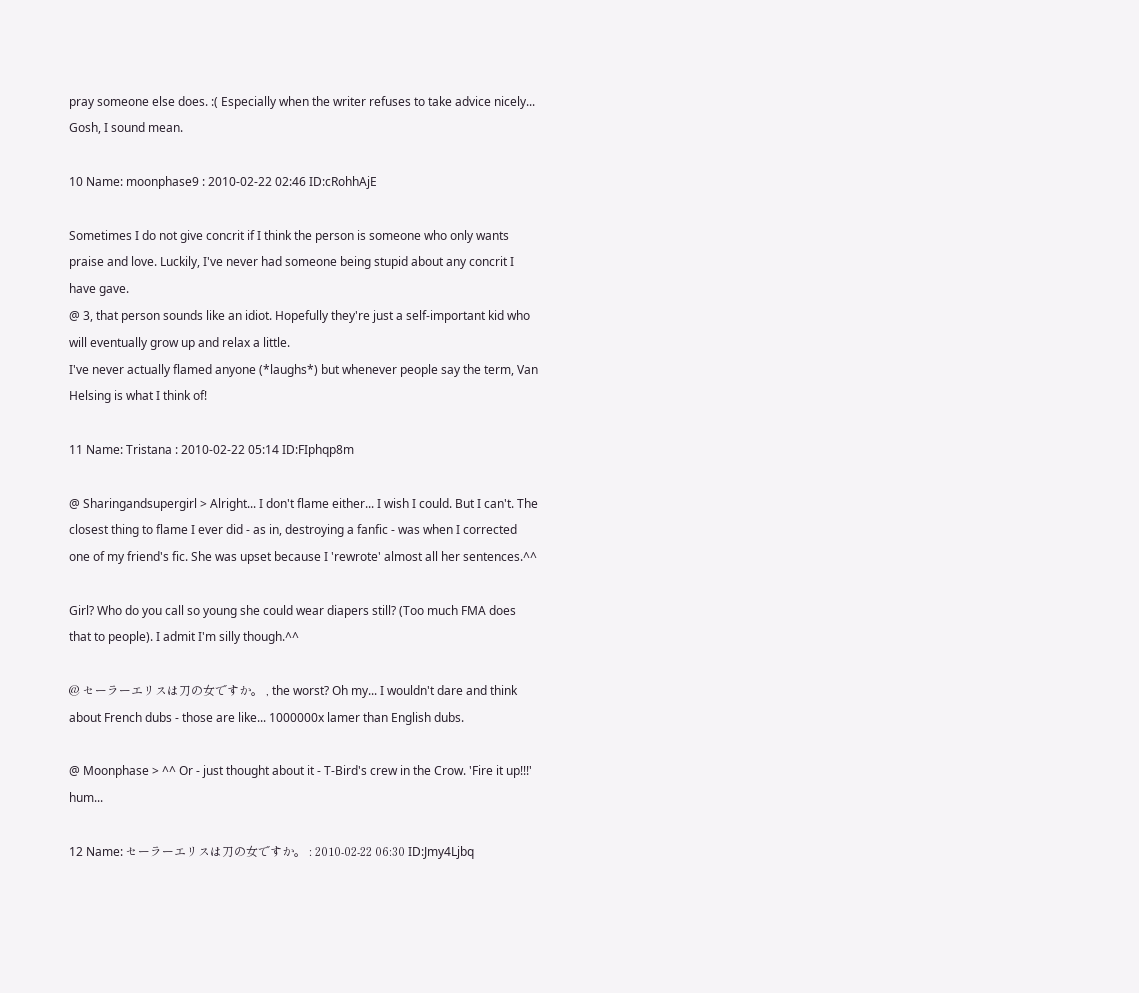pray someone else does. :( Especially when the writer refuses to take advice nicely... Gosh, I sound mean.

10 Name: moonphase9 : 2010-02-22 02:46 ID:cRohhAjE

Sometimes I do not give concrit if I think the person is someone who only wants praise and love. Luckily, I've never had someone being stupid about any concrit I have gave.
@ 3, that person sounds like an idiot. Hopefully they're just a self-important kid who will eventually grow up and relax a little.
I've never actually flamed anyone (*laughs*) but whenever people say the term, Van Helsing is what I think of!

11 Name: Tristana : 2010-02-22 05:14 ID:FIphqp8m

@ Sharingandsupergirl > Alright... I don't flame either... I wish I could. But I can't. The closest thing to flame I ever did - as in, destroying a fanfic - was when I corrected one of my friend's fic. She was upset because I 'rewrote' almost all her sentences.^^

Girl? Who do you call so young she could wear diapers still? (Too much FMA does that to people). I admit I'm silly though.^^

@ セーラーエリスは刀の女ですか。 , the worst? Oh my... I wouldn't dare and think about French dubs - those are like... 1000000x lamer than English dubs.

@ Moonphase > ^^ Or - just thought about it - T-Bird's crew in the Crow. 'Fire it up!!!' hum...

12 Name: セーラーエリスは刀の女ですか。 : 2010-02-22 06:30 ID:Jmy4Ljbq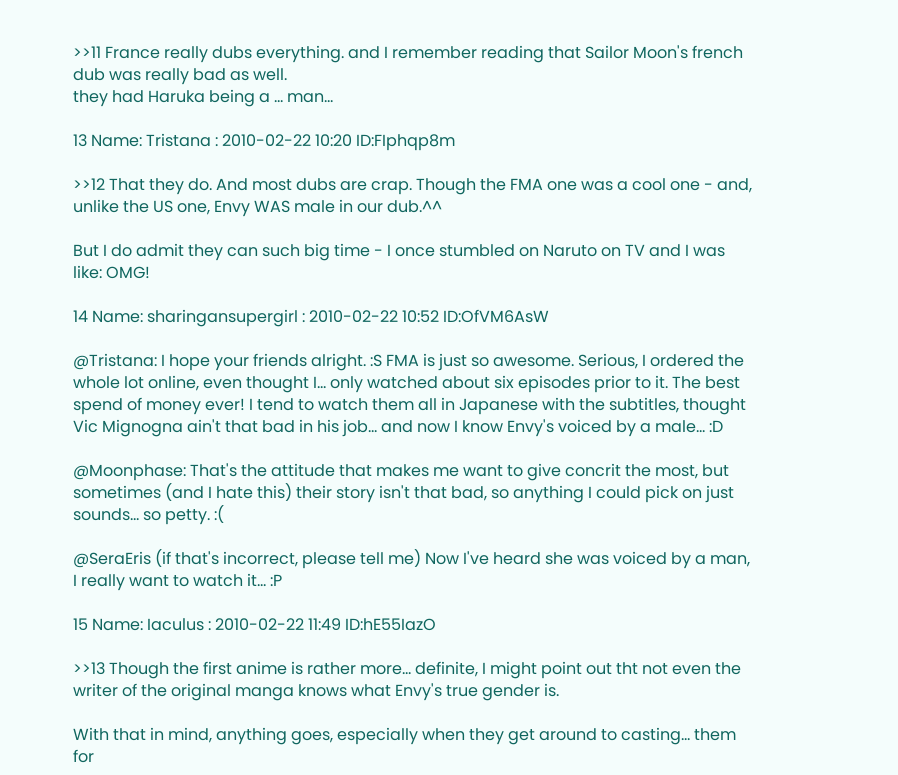>>11 France really dubs everything. and I remember reading that Sailor Moon's french dub was really bad as well.
they had Haruka being a ... man...

13 Name: Tristana : 2010-02-22 10:20 ID:FIphqp8m

>>12 That they do. And most dubs are crap. Though the FMA one was a cool one - and, unlike the US one, Envy WAS male in our dub.^^

But I do admit they can such big time - I once stumbled on Naruto on TV and I was like: OMG!

14 Name: sharingansupergirl : 2010-02-22 10:52 ID:OfVM6AsW

@Tristana: I hope your friends alright. :S FMA is just so awesome. Serious, I ordered the whole lot online, even thought I... only watched about six episodes prior to it. The best spend of money ever! I tend to watch them all in Japanese with the subtitles, thought Vic Mignogna ain't that bad in his job... and now I know Envy's voiced by a male... :D

@Moonphase: That's the attitude that makes me want to give concrit the most, but sometimes (and I hate this) their story isn't that bad, so anything I could pick on just sounds... so petty. :(

@SeraEris (if that's incorrect, please tell me) Now I've heard she was voiced by a man, I really want to watch it... :P

15 Name: Iaculus : 2010-02-22 11:49 ID:hE55IazO

>>13 Though the first anime is rather more... definite, I might point out tht not even the writer of the original manga knows what Envy's true gender is.

With that in mind, anything goes, especially when they get around to casting... them for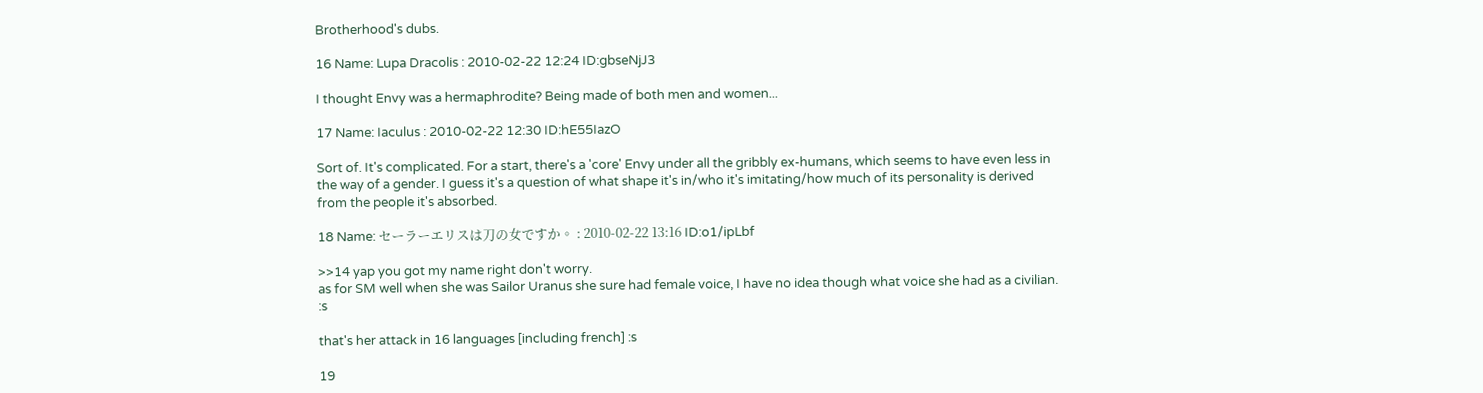Brotherhood's dubs.

16 Name: Lupa Dracolis : 2010-02-22 12:24 ID:gbseNjJ3

I thought Envy was a hermaphrodite? Being made of both men and women...

17 Name: Iaculus : 2010-02-22 12:30 ID:hE55IazO

Sort of. It's complicated. For a start, there's a 'core' Envy under all the gribbly ex-humans, which seems to have even less in the way of a gender. I guess it's a question of what shape it's in/who it's imitating/how much of its personality is derived from the people it's absorbed.

18 Name: セーラーエリスは刀の女ですか。 : 2010-02-22 13:16 ID:o1/ipLbf

>>14 yap you got my name right don't worry.
as for SM well when she was Sailor Uranus she sure had female voice, I have no idea though what voice she had as a civilian. :s

that's her attack in 16 languages [including french] :s

19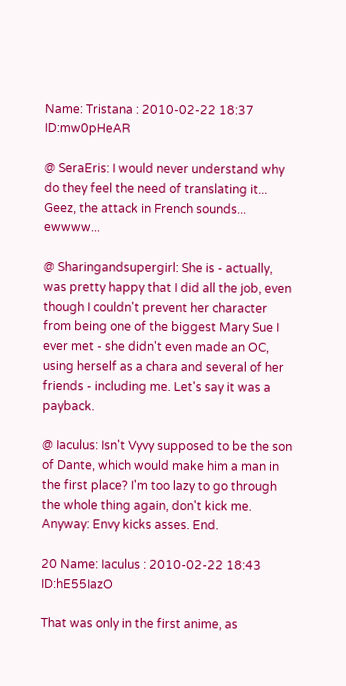Name: Tristana : 2010-02-22 18:37 ID:mw0pHeAR

@ SeraEris: I would never understand why do they feel the need of translating it... Geez, the attack in French sounds... ewwww...

@ Sharingandsupergirl: She is - actually, was pretty happy that I did all the job, even though I couldn't prevent her character from being one of the biggest Mary Sue I ever met - she didn't even made an OC, using herself as a chara and several of her friends - including me. Let's say it was a payback.

@ Iaculus: Isn't Vyvy supposed to be the son of Dante, which would make him a man in the first place? I'm too lazy to go through the whole thing again, don't kick me.
Anyway: Envy kicks asses. End.

20 Name: Iaculus : 2010-02-22 18:43 ID:hE55IazO

That was only in the first anime, as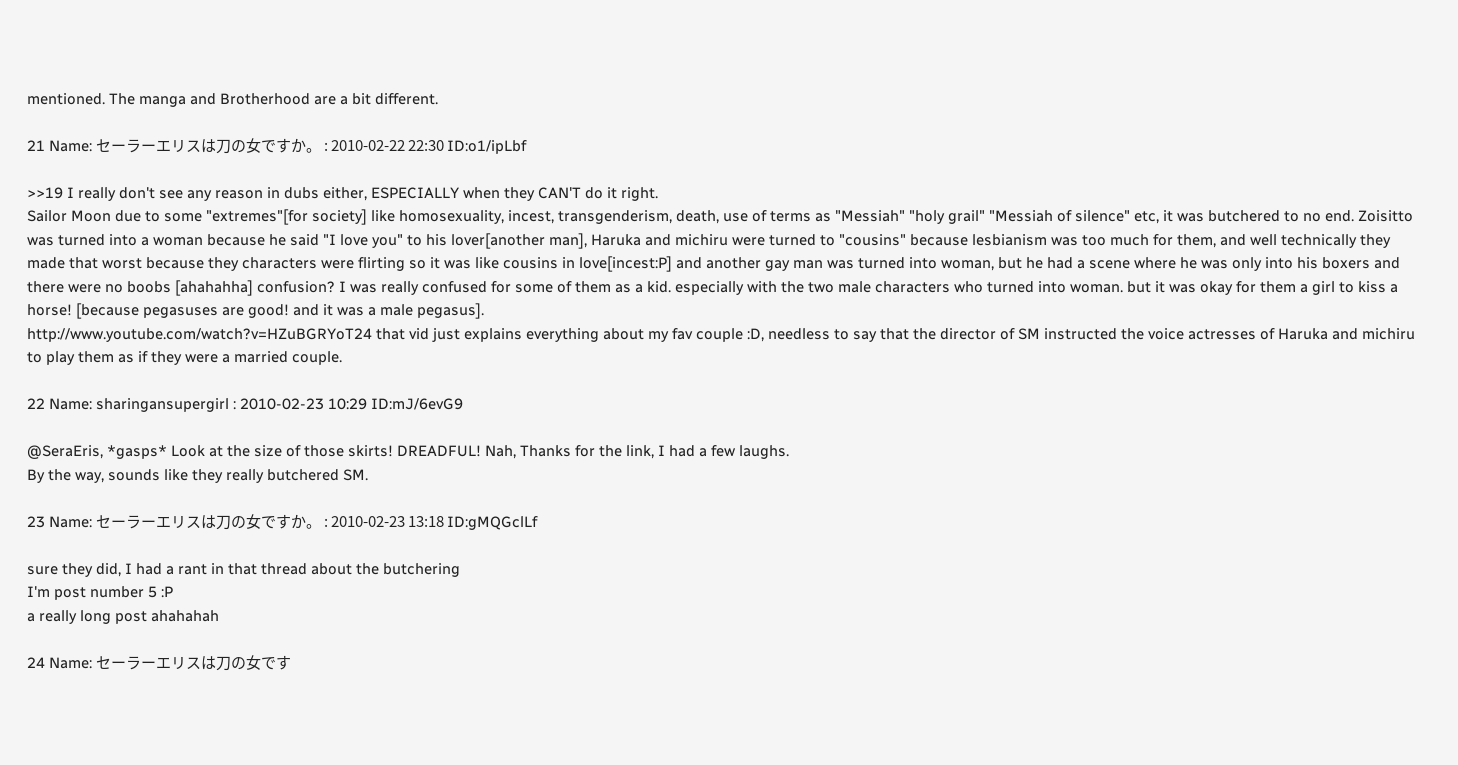mentioned. The manga and Brotherhood are a bit different.

21 Name: セーラーエリスは刀の女ですか。 : 2010-02-22 22:30 ID:o1/ipLbf

>>19 I really don't see any reason in dubs either, ESPECIALLY when they CAN'T do it right.
Sailor Moon due to some "extremes"[for society] like homosexuality, incest, transgenderism, death, use of terms as "Messiah" "holy grail" "Messiah of silence" etc, it was butchered to no end. Zoisitto was turned into a woman because he said "I love you" to his lover[another man], Haruka and michiru were turned to "cousins" because lesbianism was too much for them, and well technically they made that worst because they characters were flirting so it was like cousins in love[incest:P] and another gay man was turned into woman, but he had a scene where he was only into his boxers and there were no boobs [ahahahha] confusion? I was really confused for some of them as a kid. especially with the two male characters who turned into woman. but it was okay for them a girl to kiss a horse! [because pegasuses are good! and it was a male pegasus].
http://www.youtube.com/watch?v=HZuBGRYoT24 that vid just explains everything about my fav couple :D, needless to say that the director of SM instructed the voice actresses of Haruka and michiru to play them as if they were a married couple.

22 Name: sharingansupergirl : 2010-02-23 10:29 ID:mJ/6evG9

@SeraEris, *gasps* Look at the size of those skirts! DREADFUL! Nah, Thanks for the link, I had a few laughs.
By the way, sounds like they really butchered SM.

23 Name: セーラーエリスは刀の女ですか。 : 2010-02-23 13:18 ID:gMQGclLf

sure they did, I had a rant in that thread about the butchering
I'm post number 5 :P
a really long post ahahahah

24 Name: セーラーエリスは刀の女です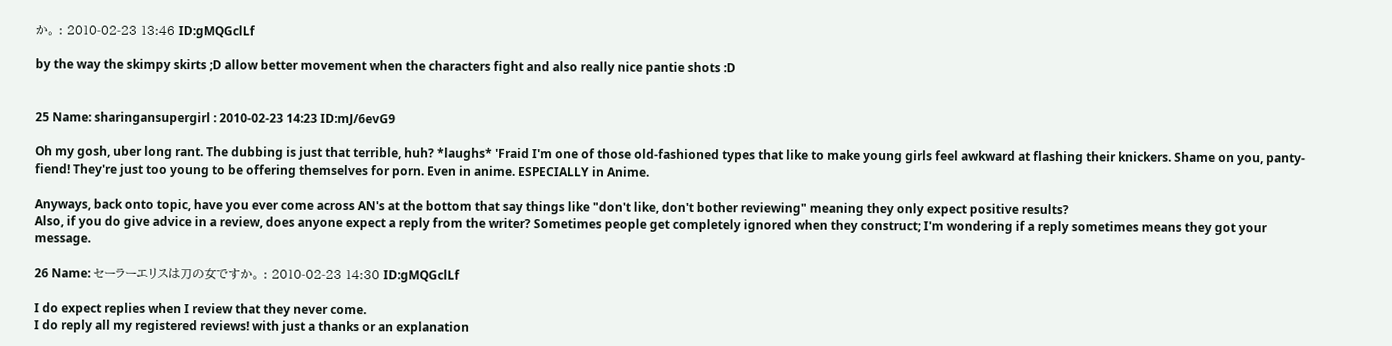か。 : 2010-02-23 13:46 ID:gMQGclLf

by the way the skimpy skirts ;D allow better movement when the characters fight and also really nice pantie shots :D


25 Name: sharingansupergirl : 2010-02-23 14:23 ID:mJ/6evG9

Oh my gosh, uber long rant. The dubbing is just that terrible, huh? *laughs* 'Fraid I'm one of those old-fashioned types that like to make young girls feel awkward at flashing their knickers. Shame on you, panty-fiend! They're just too young to be offering themselves for porn. Even in anime. ESPECIALLY in Anime.

Anyways, back onto topic, have you ever come across AN's at the bottom that say things like "don't like, don't bother reviewing" meaning they only expect positive results?
Also, if you do give advice in a review, does anyone expect a reply from the writer? Sometimes people get completely ignored when they construct; I'm wondering if a reply sometimes means they got your message.

26 Name: セーラーエリスは刀の女ですか。 : 2010-02-23 14:30 ID:gMQGclLf

I do expect replies when I review that they never come.
I do reply all my registered reviews! with just a thanks or an explanation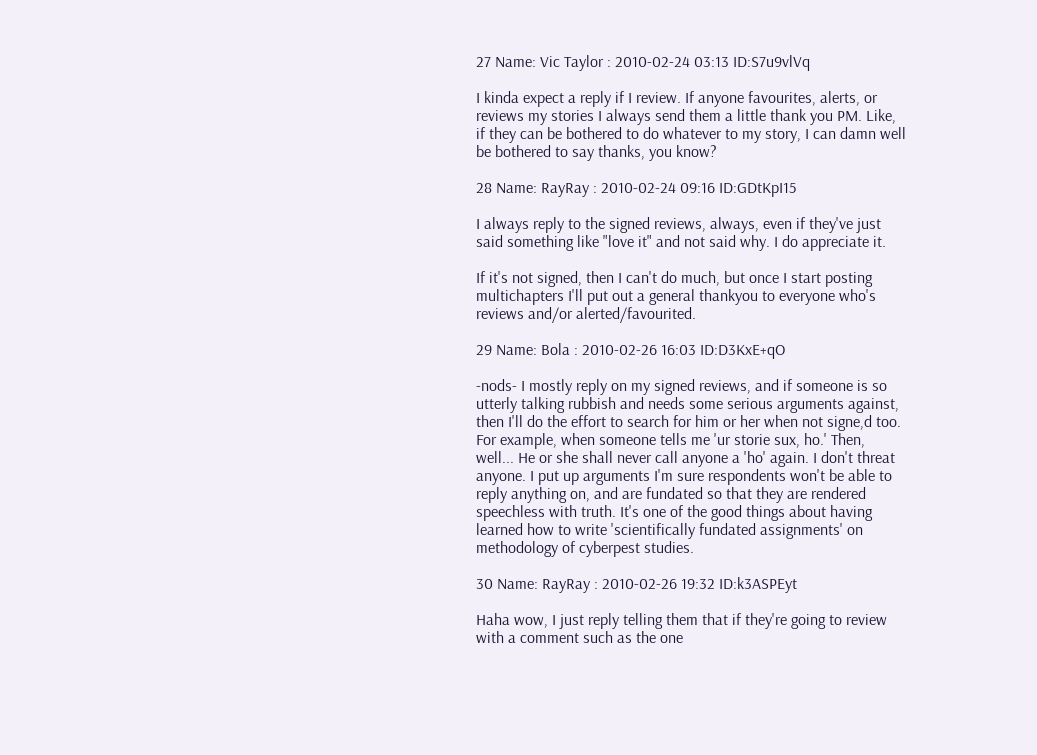27 Name: Vic Taylor : 2010-02-24 03:13 ID:S7u9vlVq

I kinda expect a reply if I review. If anyone favourites, alerts, or reviews my stories I always send them a little thank you PM. Like, if they can be bothered to do whatever to my story, I can damn well be bothered to say thanks, you know?

28 Name: RayRay : 2010-02-24 09:16 ID:GDtKpI15

I always reply to the signed reviews, always, even if they've just said something like "love it" and not said why. I do appreciate it.

If it's not signed, then I can't do much, but once I start posting multichapters I'll put out a general thankyou to everyone who's reviews and/or alerted/favourited.

29 Name: Bola : 2010-02-26 16:03 ID:D3KxE+qO

-nods- I mostly reply on my signed reviews, and if someone is so utterly talking rubbish and needs some serious arguments against, then I'll do the effort to search for him or her when not signe,d too. For example, when someone tells me 'ur storie sux, ho.' Then, well... He or she shall never call anyone a 'ho' again. I don't threat anyone. I put up arguments I'm sure respondents won't be able to reply anything on, and are fundated so that they are rendered speechless with truth. It's one of the good things about having learned how to write 'scientifically fundated assignments' on methodology of cyberpest studies.

30 Name: RayRay : 2010-02-26 19:32 ID:k3ASPEyt

Haha wow, I just reply telling them that if they're going to review with a comment such as the one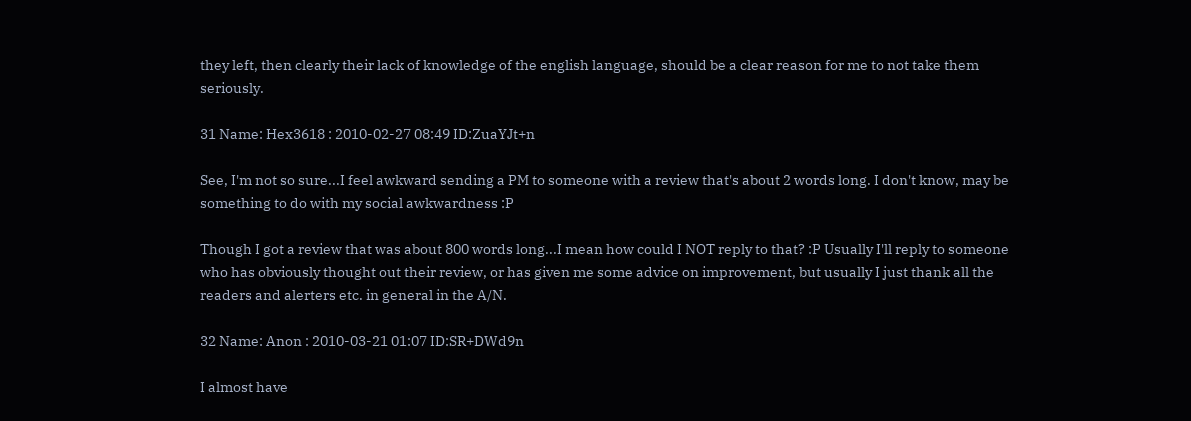they left, then clearly their lack of knowledge of the english language, should be a clear reason for me to not take them seriously.

31 Name: Hex3618 : 2010-02-27 08:49 ID:ZuaYJt+n

See, I'm not so sure...I feel awkward sending a PM to someone with a review that's about 2 words long. I don't know, may be something to do with my social awkwardness :P

Though I got a review that was about 800 words long...I mean how could I NOT reply to that? :P Usually I'll reply to someone who has obviously thought out their review, or has given me some advice on improvement, but usually I just thank all the readers and alerters etc. in general in the A/N.

32 Name: Anon : 2010-03-21 01:07 ID:SR+DWd9n

I almost have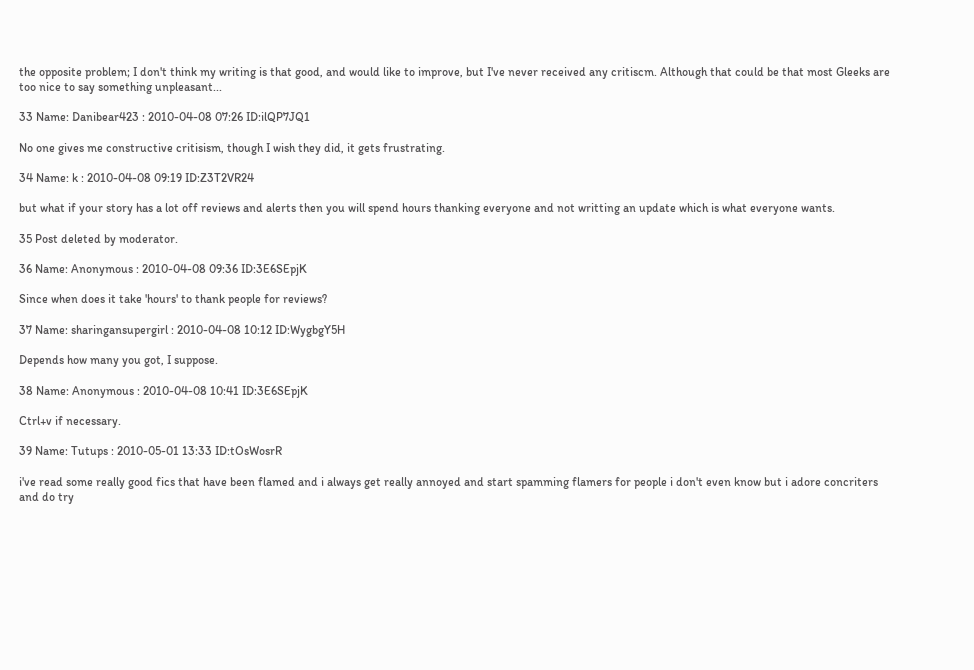the opposite problem; I don't think my writing is that good, and would like to improve, but I've never received any critiscm. Although that could be that most Gleeks are too nice to say something unpleasant...

33 Name: Danibear423 : 2010-04-08 07:26 ID:ilQP7JQ1

No one gives me constructive critisism, though I wish they did, it gets frustrating.

34 Name: k : 2010-04-08 09:19 ID:Z3T2VR24

but what if your story has a lot off reviews and alerts then you will spend hours thanking everyone and not writting an update which is what everyone wants.

35 Post deleted by moderator.

36 Name: Anonymous : 2010-04-08 09:36 ID:3E6SEpjK

Since when does it take 'hours' to thank people for reviews?

37 Name: sharingansupergirl : 2010-04-08 10:12 ID:WygbgY5H

Depends how many you got, I suppose.

38 Name: Anonymous : 2010-04-08 10:41 ID:3E6SEpjK

Ctrl+v if necessary.

39 Name: Tutups : 2010-05-01 13:33 ID:tOsWosrR

i've read some really good fics that have been flamed and i always get really annoyed and start spamming flamers for people i don't even know but i adore concriters and do try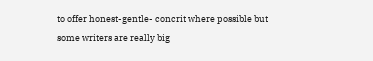to offer honest-gentle- concrit where possible but some writers are really big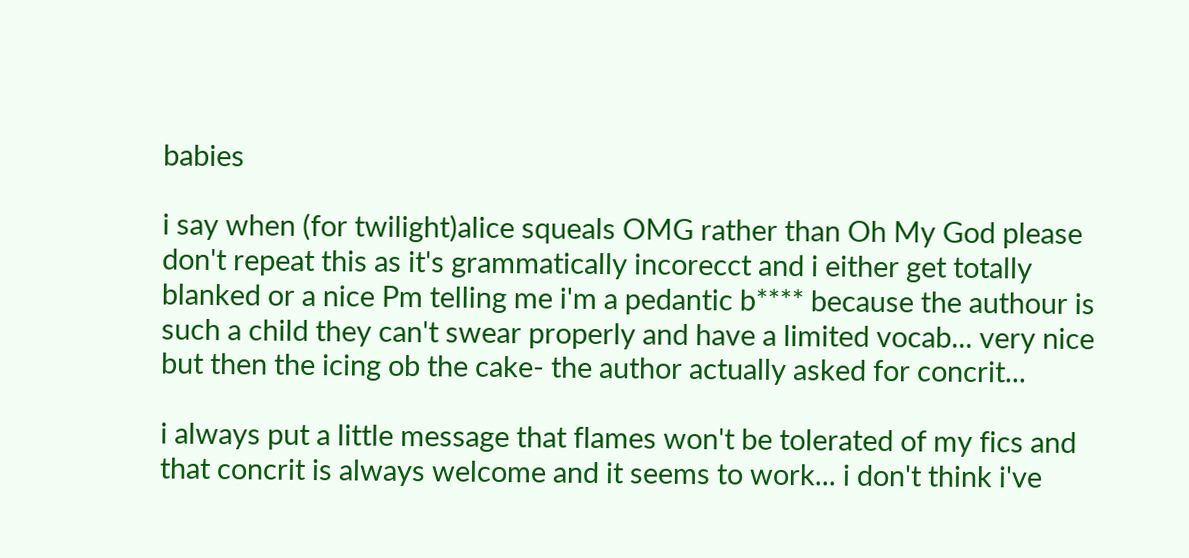babies

i say when (for twilight)alice squeals OMG rather than Oh My God please don't repeat this as it's grammatically incorecct and i either get totally blanked or a nice Pm telling me i'm a pedantic b**** because the authour is such a child they can't swear properly and have a limited vocab... very nice but then the icing ob the cake- the author actually asked for concrit...

i always put a little message that flames won't be tolerated of my fics and that concrit is always welcome and it seems to work... i don't think i've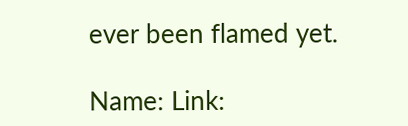ever been flamed yet.

Name: Link: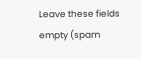Leave these fields empty (spam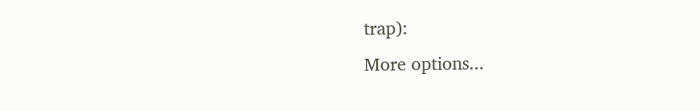trap):
More options...